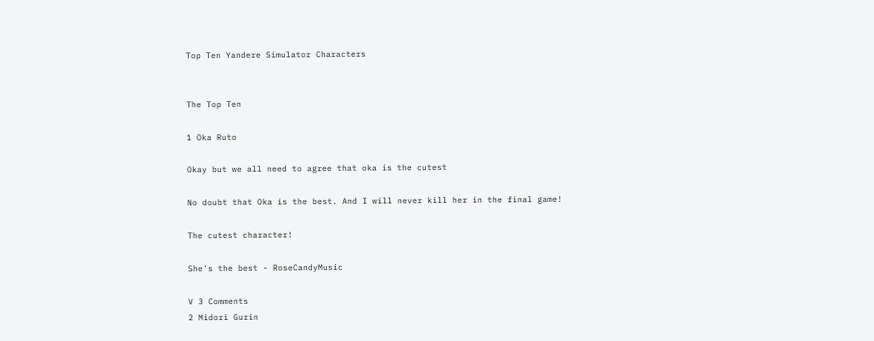Top Ten Yandere Simulator Characters


The Top Ten

1 Oka Ruto

Okay but we all need to agree that oka is the cutest

No doubt that Oka is the best. And I will never kill her in the final game!

The cutest character!

She's the best - RoseCandyMusic

V 3 Comments
2 Midori Gurin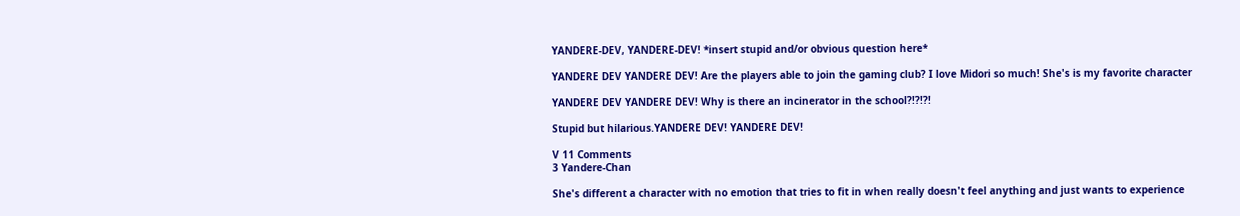YANDERE-DEV, YANDERE-DEV! *insert stupid and/or obvious question here*

YANDERE DEV YANDERE DEV! Are the players able to join the gaming club? I love Midori so much! She's is my favorite character

YANDERE DEV YANDERE DEV! Why is there an incinerator in the school?!?!?!

Stupid but hilarious.YANDERE DEV! YANDERE DEV!

V 11 Comments
3 Yandere-Chan

She's different a character with no emotion that tries to fit in when really doesn't feel anything and just wants to experience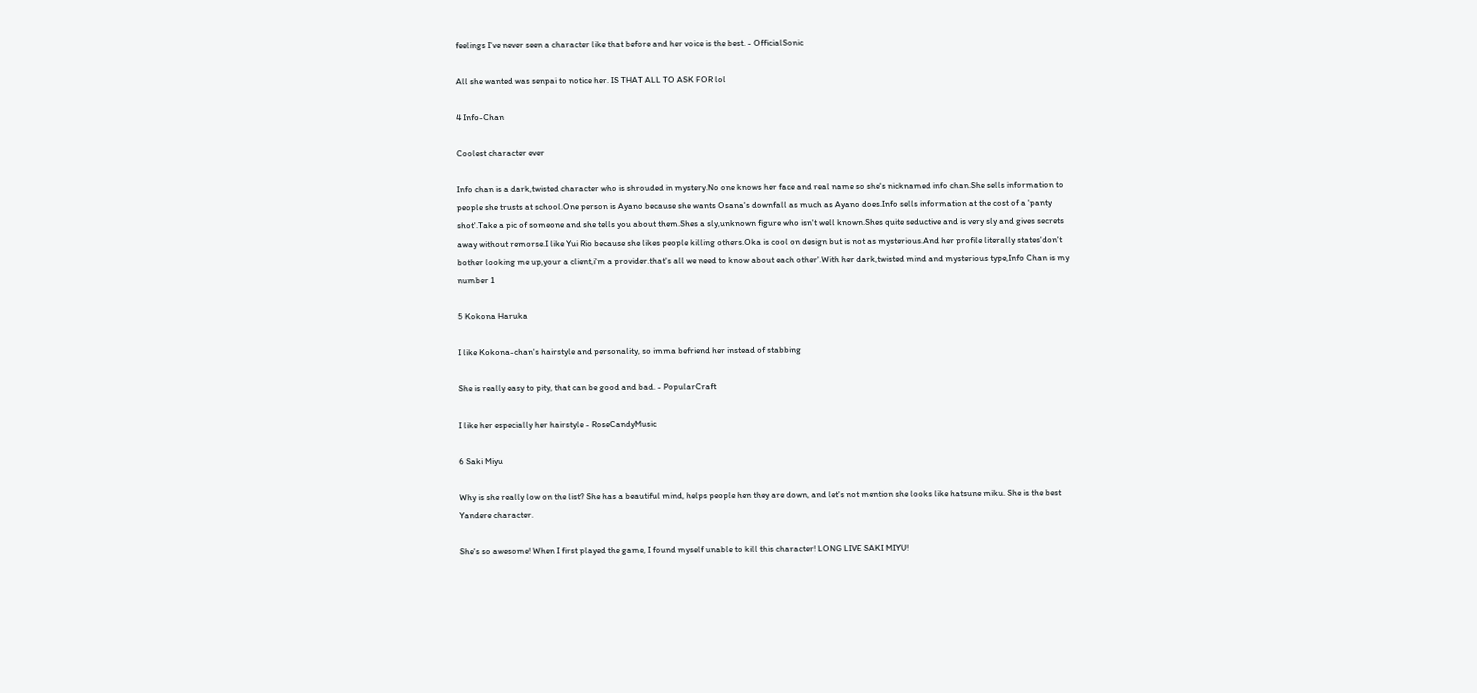feelings I've never seen a character like that before and her voice is the best. - OfficialSonic

All she wanted was senpai to notice her. IS THAT ALL TO ASK FOR lol

4 Info-Chan

Coolest character ever

Info chan is a dark,twisted character who is shrouded in mystery.No one knows her face and real name so she's nicknamed info chan.She sells information to people she trusts at school.One person is Ayano because she wants Osana's downfall as much as Ayano does.Info sells information at the cost of a 'panty shot'.Take a pic of someone and she tells you about them.Shes a sly,unknown figure who isn't well known.Shes quite seductive and is very sly and gives secrets away without remorse.I like Yui Rio because she likes people killing others.Oka is cool on design but is not as mysterious.And her profile literally states'don't bother looking me up,your a client,i'm a provider.that's all we need to know about each other'.With her dark,twisted mind and mysterious type,Info Chan is my number 1

5 Kokona Haruka

I like Kokona-chan's hairstyle and personality, so imma befriend her instead of stabbing

She is really easy to pity, that can be good and bad. - PopularCraft

I like her especially her hairstyle - RoseCandyMusic

6 Saki Miyu

Why is she really low on the list? She has a beautiful mind, helps people hen they are down, and let's not mention she looks like hatsune miku. She is the best Yandere character.

She's so awesome! When I first played the game, I found myself unable to kill this character! LONG LIVE SAKI MIYU!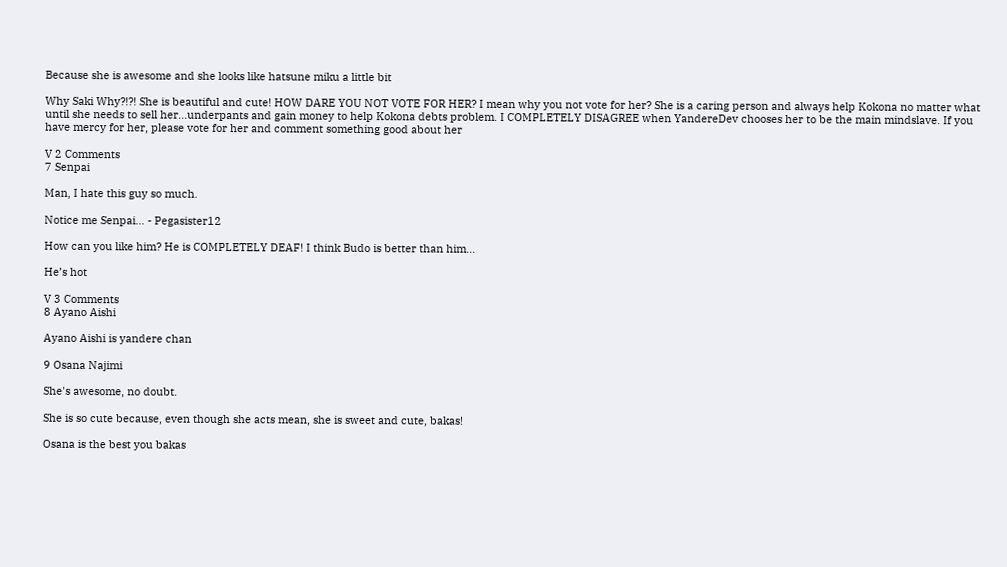Because she is awesome and she looks like hatsune miku a little bit

Why Saki Why?!?! She is beautiful and cute! HOW DARE YOU NOT VOTE FOR HER? I mean why you not vote for her? She is a caring person and always help Kokona no matter what until she needs to sell her...underpants and gain money to help Kokona debts problem. I COMPLETELY DISAGREE when YandereDev chooses her to be the main mindslave. If you have mercy for her, please vote for her and comment something good about her

V 2 Comments
7 Senpai

Man, I hate this guy so much.

Notice me Senpai... - Pegasister12

How can you like him? He is COMPLETELY DEAF! I think Budo is better than him...

He’s hot

V 3 Comments
8 Ayano Aishi

Ayano Aishi is yandere chan

9 Osana Najimi

She's awesome, no doubt.

She is so cute because, even though she acts mean, she is sweet and cute, bakas!

Osana is the best you bakas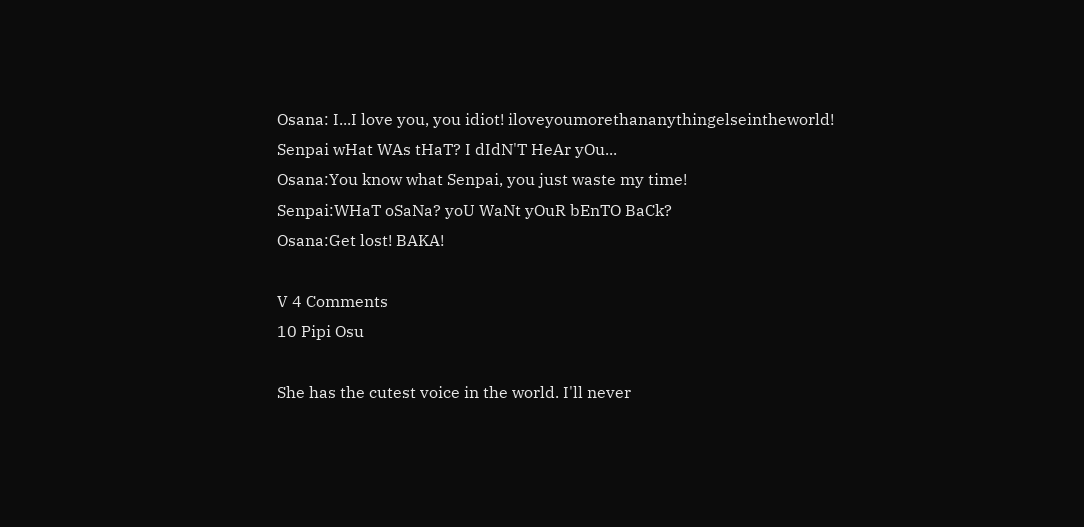Osana: I...I love you, you idiot! iloveyoumorethananythingelseintheworld!
Senpai wHat WAs tHaT? I dIdN'T HeAr yOu...
Osana:You know what Senpai, you just waste my time!
Senpai:WHaT oSaNa? yoU WaNt yOuR bEnTO BaCk?
Osana:Get lost! BAKA!

V 4 Comments
10 Pipi Osu

She has the cutest voice in the world. I'll never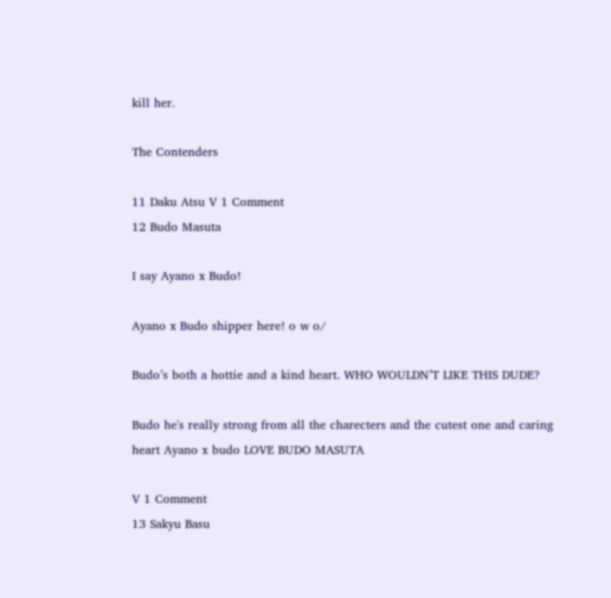kill her.

The Contenders

11 Daku Atsu V 1 Comment
12 Budo Masuta

I say Ayano x Budo!

Ayano x Budo shipper here! o w o/

Budo’s both a hottie and a kind heart. WHO WOULDN’T LIKE THIS DUDE?

Budo he's really strong from all the charecters and the cutest one and caring heart Ayano x budo LOVE BUDO MASUTA

V 1 Comment
13 Sakyu Basu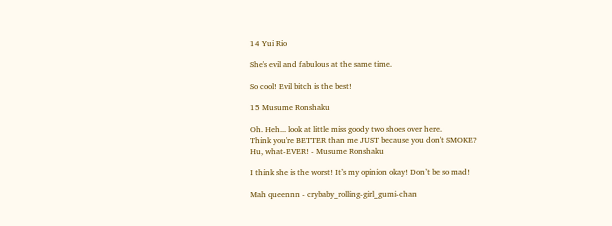14 Yui Rio

She's evil and fabulous at the same time.

So cool! Evil bitch is the best!

15 Musume Ronshaku

Oh. Heh... look at little miss goody two shoes over here.
Think you're BETTER than me JUST because you don't SMOKE?
Hu, what-EVER! - Musume Ronshaku

I think she is the worst! It’s my opinion okay! Don’t be so mad!

Mah queennn - crybaby_rolling-girl_gumi-chan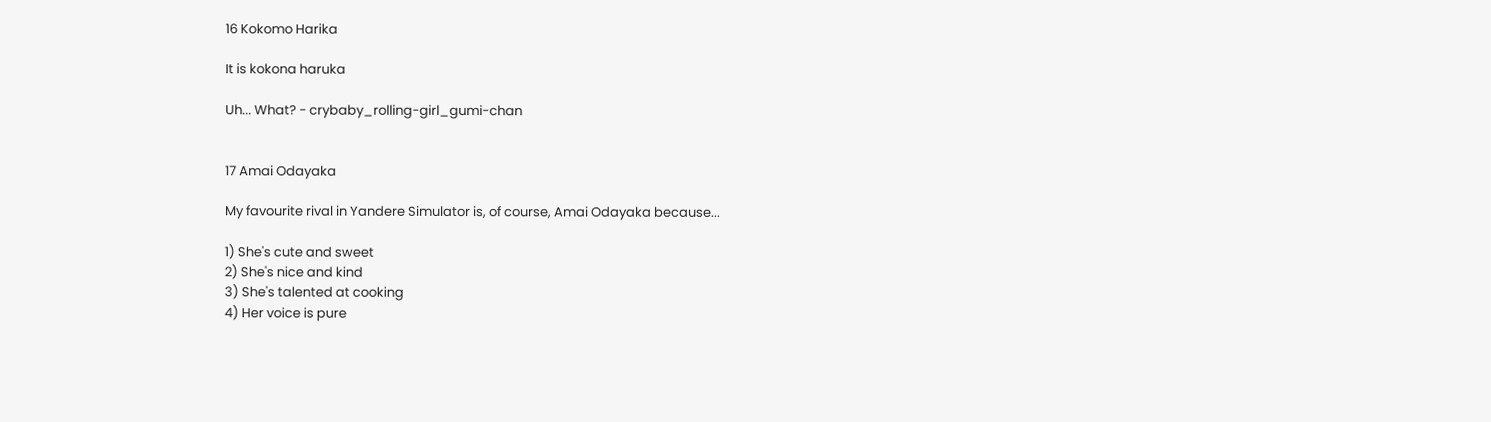16 Kokomo Harika

It is kokona haruka

Uh... What? - crybaby_rolling-girl_gumi-chan


17 Amai Odayaka

My favourite rival in Yandere Simulator is, of course, Amai Odayaka because...

1) She's cute and sweet
2) She's nice and kind
3) She's talented at cooking
4) Her voice is pure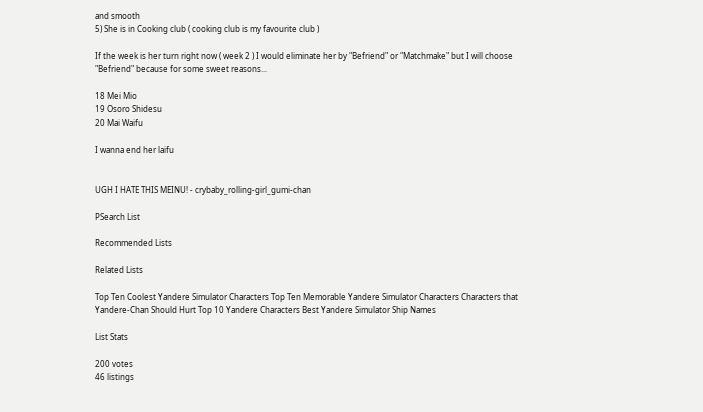and smooth
5) She is in Cooking club ( cooking club is my favourite club )

If the week is her turn right now ( week 2 ) I would eliminate her by "Befriend" or "Matchmake" but I will choose "Befriend" because for some sweet reasons...

18 Mei Mio
19 Osoro Shidesu
20 Mai Waifu

I wanna end her laifu


UGH I HATE THIS MEINU! - crybaby_rolling-girl_gumi-chan

PSearch List

Recommended Lists

Related Lists

Top Ten Coolest Yandere Simulator Characters Top Ten Memorable Yandere Simulator Characters Characters that Yandere-Chan Should Hurt Top 10 Yandere Characters Best Yandere Simulator Ship Names

List Stats

200 votes
46 listings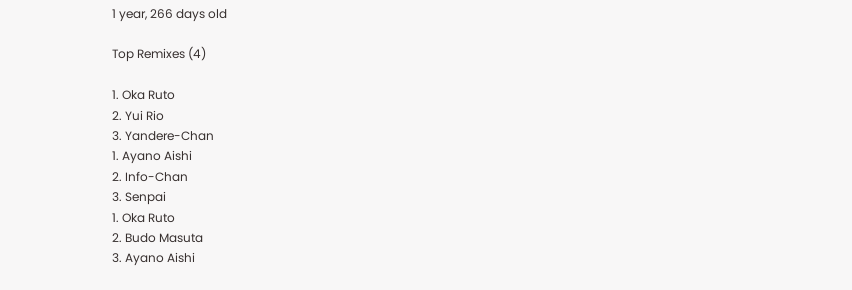1 year, 266 days old

Top Remixes (4)

1. Oka Ruto
2. Yui Rio
3. Yandere-Chan
1. Ayano Aishi
2. Info-Chan
3. Senpai
1. Oka Ruto
2. Budo Masuta
3. Ayano Aishi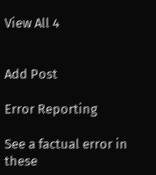View All 4


Add Post

Error Reporting

See a factual error in these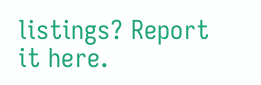listings? Report it here.